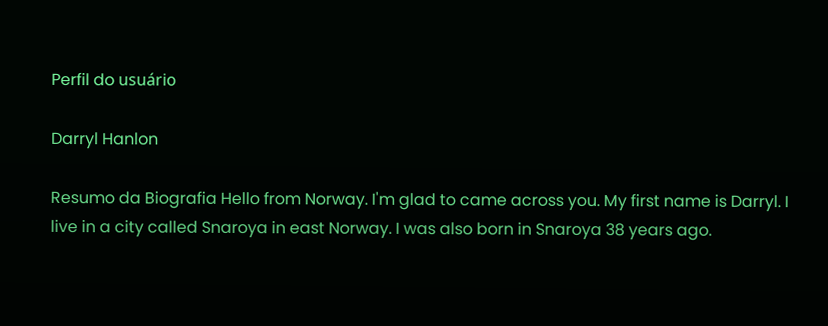Perfil do usuário

Darryl Hanlon

Resumo da Biografia Hello from Norway. I'm glad to came across you. My first name is Darryl. I live in a city called Snaroya in east Norway. I was also born in Snaroya 38 years ago.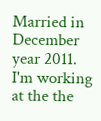Married in December year 2011. I'm working at the the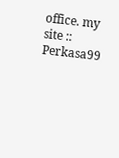office. my site :: Perkasa99